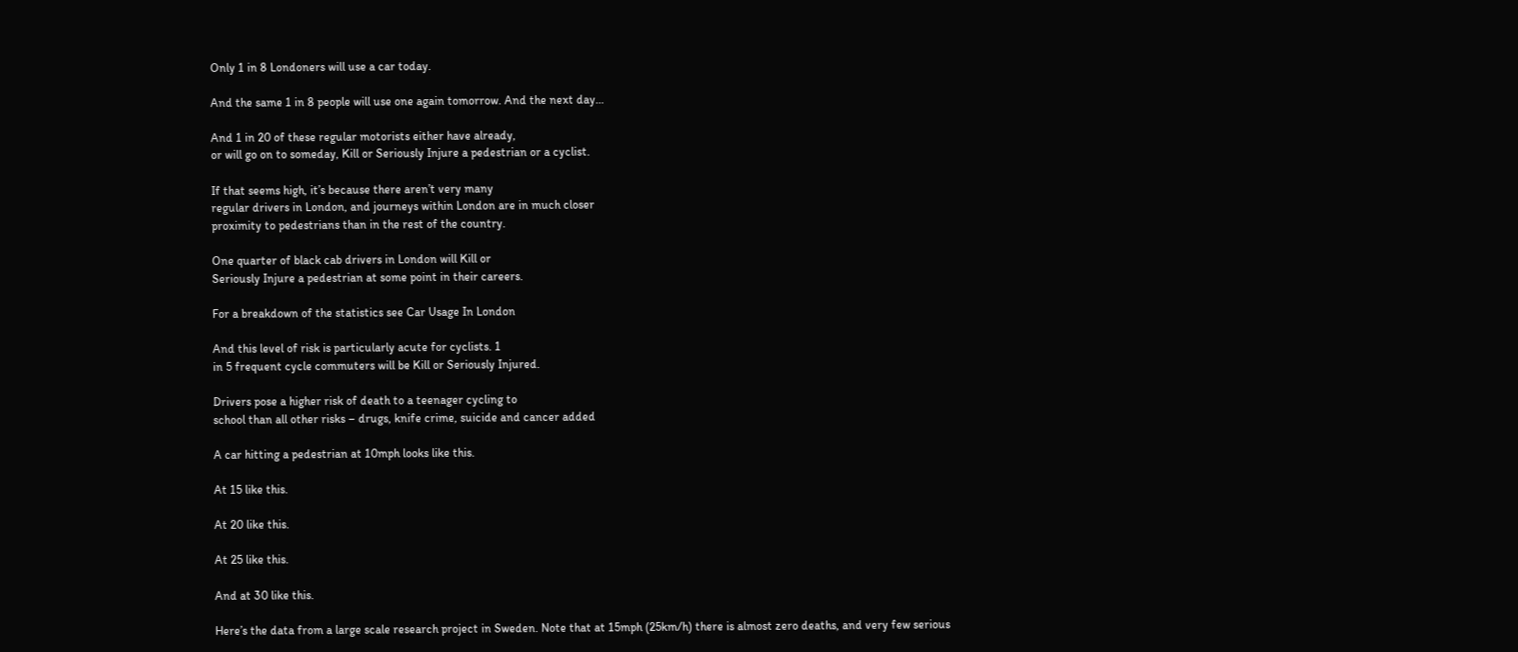Only 1 in 8 Londoners will use a car today.

And the same 1 in 8 people will use one again tomorrow. And the next day…

And 1 in 20 of these regular motorists either have already,
or will go on to someday, Kill or Seriously Injure a pedestrian or a cyclist.

If that seems high, it’s because there aren’t very many
regular drivers in London, and journeys within London are in much closer
proximity to pedestrians than in the rest of the country.

One quarter of black cab drivers in London will Kill or
Seriously Injure a pedestrian at some point in their careers.

For a breakdown of the statistics see Car Usage In London

And this level of risk is particularly acute for cyclists. 1
in 5 frequent cycle commuters will be Kill or Seriously Injured.

Drivers pose a higher risk of death to a teenager cycling to
school than all other risks – drugs, knife crime, suicide and cancer added

A car hitting a pedestrian at 10mph looks like this.

At 15 like this.

At 20 like this.

At 25 like this.

And at 30 like this.

Here’s the data from a large scale research project in Sweden. Note that at 15mph (25km/h) there is almost zero deaths, and very few serious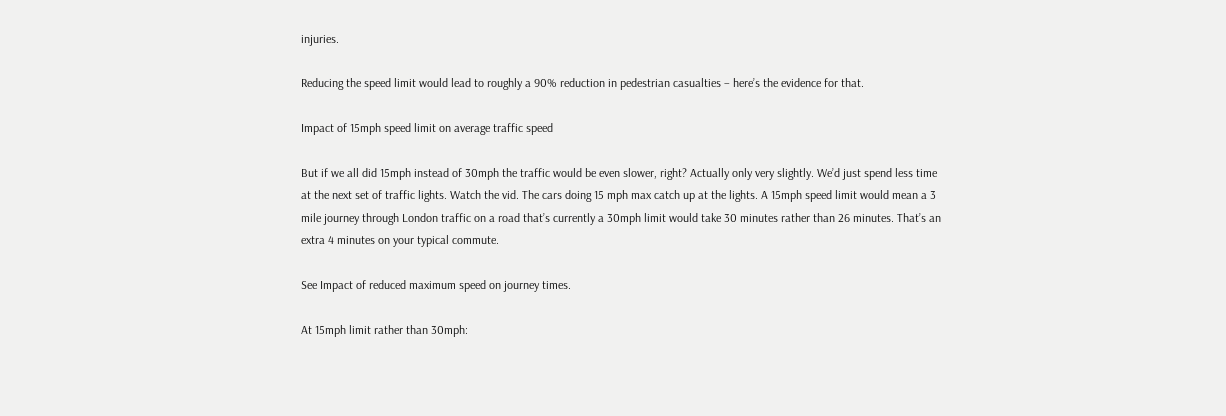injuries.

Reducing the speed limit would lead to roughly a 90% reduction in pedestrian casualties – here’s the evidence for that.

Impact of 15mph speed limit on average traffic speed

But if we all did 15mph instead of 30mph the traffic would be even slower, right? Actually only very slightly. We’d just spend less time at the next set of traffic lights. Watch the vid. The cars doing 15 mph max catch up at the lights. A 15mph speed limit would mean a 3 mile journey through London traffic on a road that’s currently a 30mph limit would take 30 minutes rather than 26 minutes. That’s an extra 4 minutes on your typical commute.

See Impact of reduced maximum speed on journey times.

At 15mph limit rather than 30mph: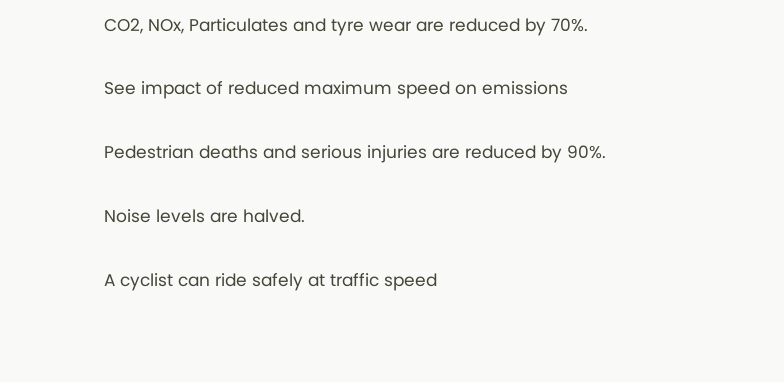CO2, NOx, Particulates and tyre wear are reduced by 70%.

See impact of reduced maximum speed on emissions

Pedestrian deaths and serious injuries are reduced by 90%.

Noise levels are halved.

A cyclist can ride safely at traffic speed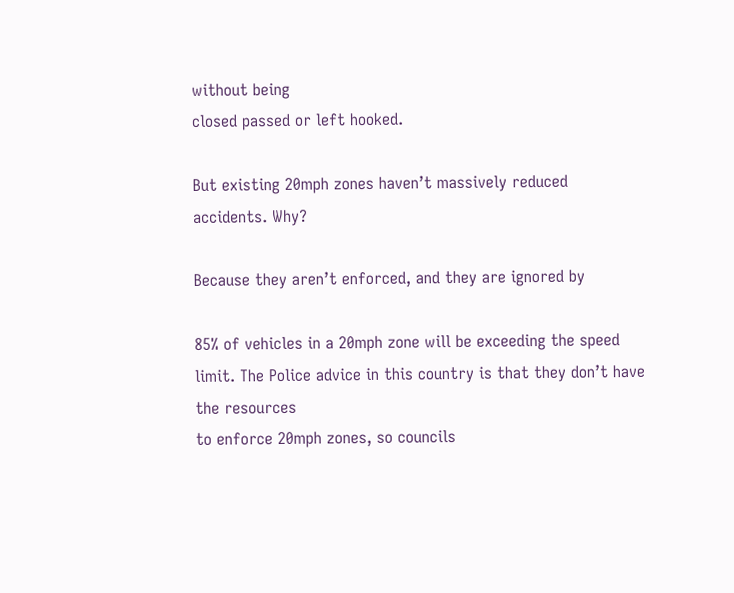without being
closed passed or left hooked.

But existing 20mph zones haven’t massively reduced
accidents. Why?

Because they aren’t enforced, and they are ignored by

85% of vehicles in a 20mph zone will be exceeding the speed
limit. The Police advice in this country is that they don’t have the resources
to enforce 20mph zones, so councils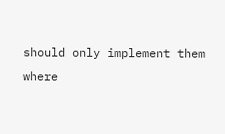should only implement them where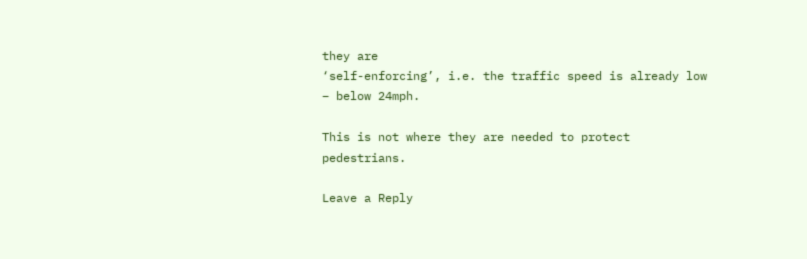they are
‘self-enforcing’, i.e. the traffic speed is already low – below 24mph.

This is not where they are needed to protect pedestrians.

Leave a Reply